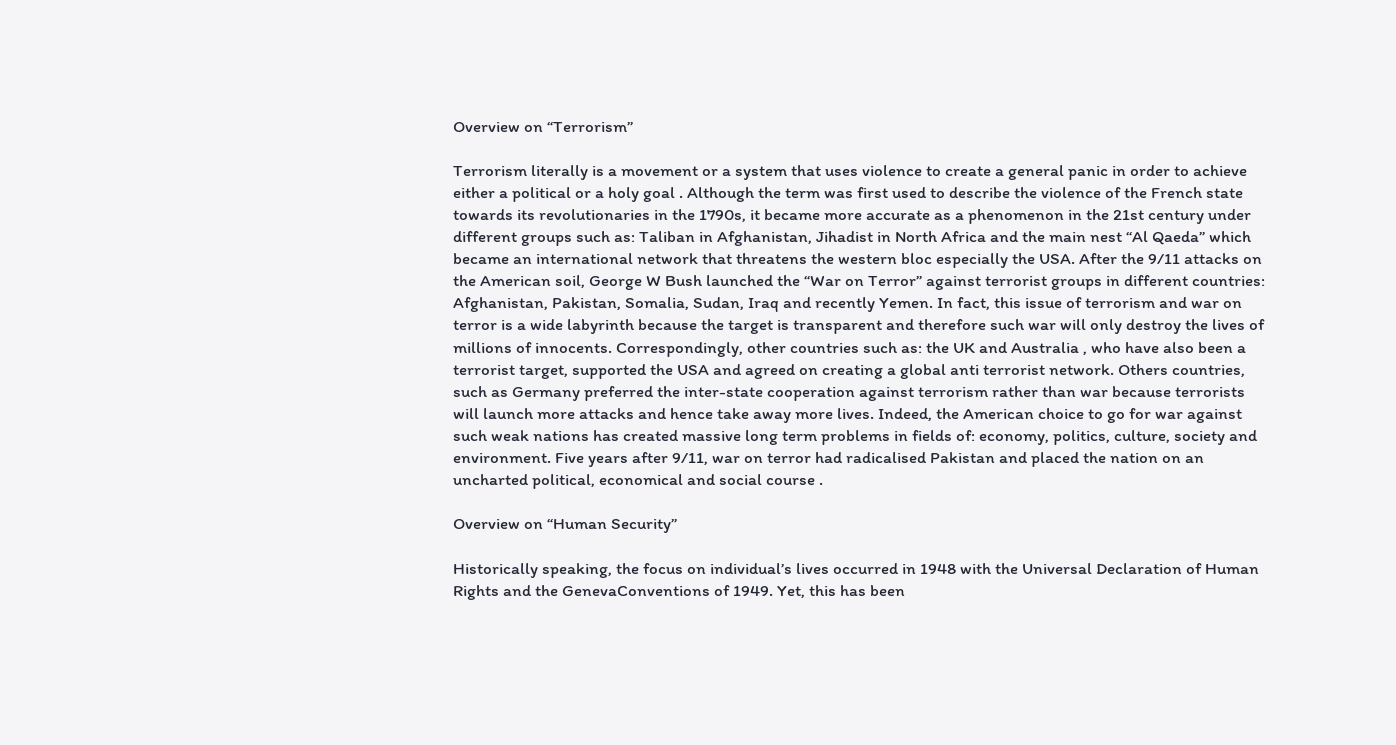Overview on “Terrorism”

Terrorism literally is a movement or a system that uses violence to create a general panic in order to achieve either a political or a holy goal . Although the term was first used to describe the violence of the French state towards its revolutionaries in the 1790s, it became more accurate as a phenomenon in the 21st century under different groups such as: Taliban in Afghanistan, Jihadist in North Africa and the main nest “Al Qaeda” which became an international network that threatens the western bloc especially the USA. After the 9/11 attacks on the American soil, George W Bush launched the “War on Terror” against terrorist groups in different countries: Afghanistan, Pakistan, Somalia, Sudan, Iraq and recently Yemen. In fact, this issue of terrorism and war on terror is a wide labyrinth because the target is transparent and therefore such war will only destroy the lives of millions of innocents. Correspondingly, other countries such as: the UK and Australia , who have also been a terrorist target, supported the USA and agreed on creating a global anti terrorist network. Others countries, such as Germany preferred the inter-state cooperation against terrorism rather than war because terrorists will launch more attacks and hence take away more lives. Indeed, the American choice to go for war against such weak nations has created massive long term problems in fields of: economy, politics, culture, society and environment. Five years after 9/11, war on terror had radicalised Pakistan and placed the nation on an uncharted political, economical and social course .

Overview on “Human Security”

Historically speaking, the focus on individual’s lives occurred in 1948 with the Universal Declaration of Human Rights and the GenevaConventions of 1949. Yet, this has been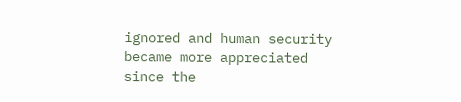ignored and human security became more appreciated since the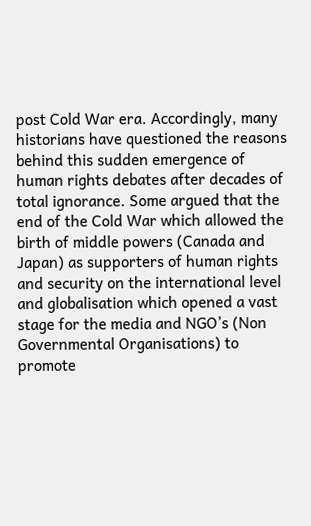post Cold War era. Accordingly, many historians have questioned the reasons behind this sudden emergence of human rights debates after decades of total ignorance. Some argued that the end of the Cold War which allowed the birth of middle powers (Canada and Japan) as supporters of human rights and security on the international level and globalisation which opened a vast stage for the media and NGO’s (Non Governmental Organisations) to promote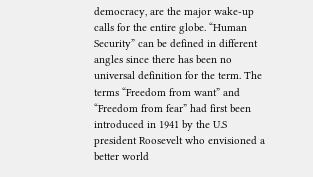democracy, are the major wake-up calls for the entire globe. “Human Security” can be defined in different angles since there has been no universal definition for the term. The terms “Freedom from want” and “Freedom from fear” had first been introduced in 1941 by the U.S president Roosevelt who envisioned a better world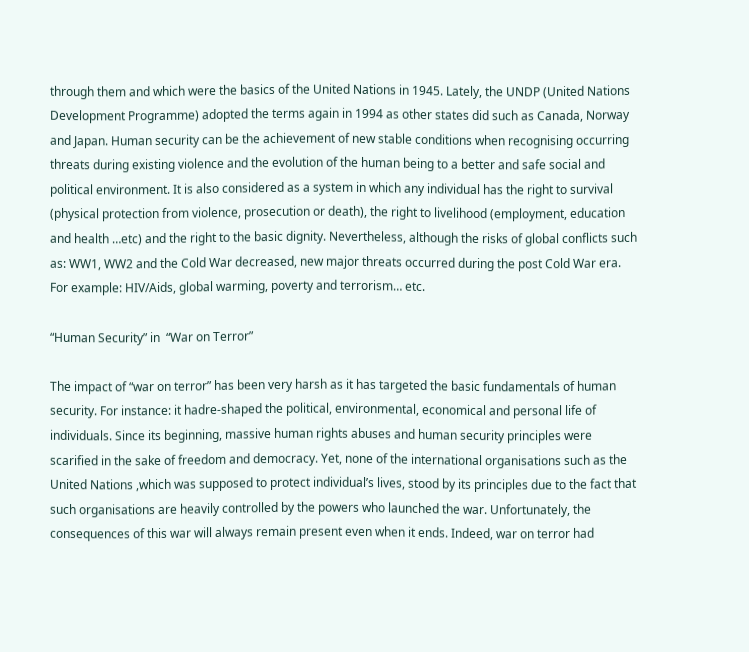through them and which were the basics of the United Nations in 1945. Lately, the UNDP (United Nations Development Programme) adopted the terms again in 1994 as other states did such as Canada, Norway and Japan. Human security can be the achievement of new stable conditions when recognising occurring threats during existing violence and the evolution of the human being to a better and safe social and political environment. It is also considered as a system in which any individual has the right to survival (physical protection from violence, prosecution or death), the right to livelihood (employment, education and health …etc) and the right to the basic dignity. Nevertheless, although the risks of global conflicts such as: WW1, WW2 and the Cold War decreased, new major threats occurred during the post Cold War era. For example: HIV/Aids, global warming, poverty and terrorism… etc.

“Human Security” in  “War on Terror”

The impact of “war on terror” has been very harsh as it has targeted the basic fundamentals of human security. For instance: it hadre-shaped the political, environmental, economical and personal life of individuals. Since its beginning, massive human rights abuses and human security principles were scarified in the sake of freedom and democracy. Yet, none of the international organisations such as the United Nations ,which was supposed to protect individual’s lives, stood by its principles due to the fact that such organisations are heavily controlled by the powers who launched the war. Unfortunately, the consequences of this war will always remain present even when it ends. Indeed, war on terror had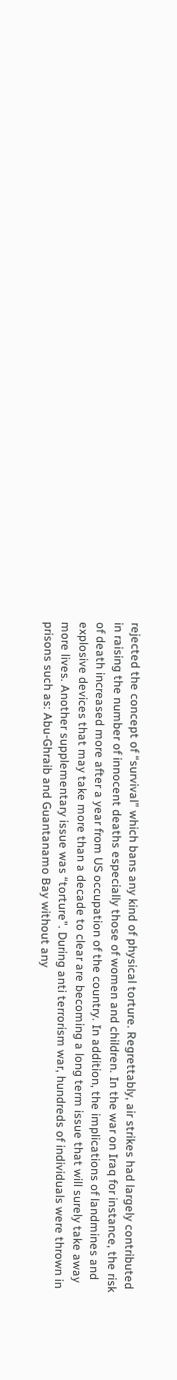rejected the concept of “survival” which bans any kind of physical torture. Regrettably, air strikes had largely contributed in raising the number of innocent deaths especially those of women and children. In the war on Iraq for instance, the risk of death increased more after a year from US occupation of the country. In addition, the implications of landmines and explosive devices that may take more than a decade to clear are becoming a long term issue that will surely take away more lives. Another supplementary issue was “torture”. During anti terrorism war, hundreds of individuals were thrown in prisons such as: Abu-Ghraib and Guantanamo Bay without any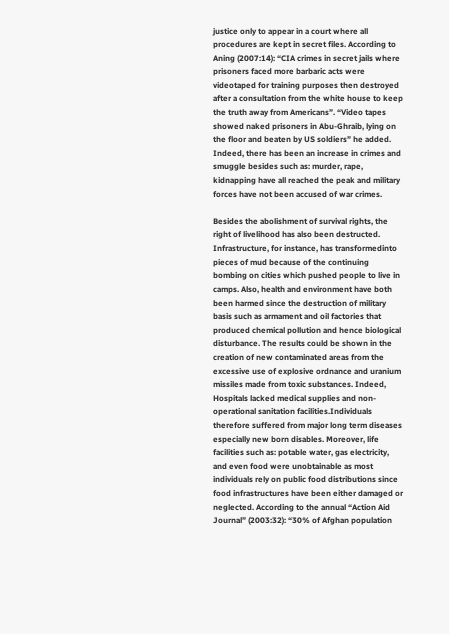justice only to appear in a court where all procedures are kept in secret files. According to Aning (2007:14): “CIA crimes in secret jails where prisoners faced more barbaric acts were videotaped for training purposes then destroyed after a consultation from the white house to keep the truth away from Americans”. “Video tapes showed naked prisoners in Abu-Ghraib, lying on the floor and beaten by US soldiers” he added. Indeed, there has been an increase in crimes and smuggle besides such as: murder, rape, kidnapping have all reached the peak and military forces have not been accused of war crimes.

Besides the abolishment of survival rights, the right of livelihood has also been destructed. Infrastructure, for instance, has transformedinto pieces of mud because of the continuing bombing on cities which pushed people to live in camps. Also, health and environment have both been harmed since the destruction of military basis such as armament and oil factories that produced chemical pollution and hence biological disturbance. The results could be shown in the creation of new contaminated areas from the excessive use of explosive ordnance and uranium missiles made from toxic substances. Indeed, Hospitals lacked medical supplies and non-operational sanitation facilities.Individuals therefore suffered from major long term diseases especially new born disables. Moreover, life facilities such as: potable water, gas electricity, and even food were unobtainable as most individuals rely on public food distributions since food infrastructures have been either damaged or neglected. According to the annual “Action Aid Journal” (2003:32): “30% of Afghan population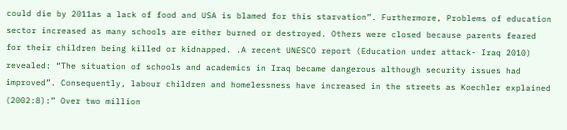could die by 2011as a lack of food and USA is blamed for this starvation”. Furthermore, Problems of education sector increased as many schools are either burned or destroyed. Others were closed because parents feared for their children being killed or kidnapped. .A recent UNESCO report (Education under attack- Iraq 2010) revealed: “The situation of schools and academics in Iraq became dangerous although security issues had improved”. Consequently, labour children and homelessness have increased in the streets as Koechler explained (2002:8):” Over two million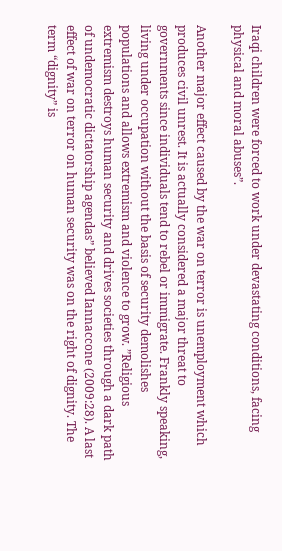Iraqi children were forced to work under devastating conditions, facing physical and moral abuses”.

Another major effect caused by the war on terror is unemployment which produces civil unrest. It is actually considered a major threat to governments since individuals tend to rebel or immigrate. Frankly speaking, living under occupation without the basis of security demolishes populations and allows extremism and violence to grow. ”Religious extremism destroys human security and drives societies through a dark path of undemocratic dictatorship agendas” believed Iannaccone (2009:28). A last effect of war on terror on human security was on the right of dignity. The term “dignity” is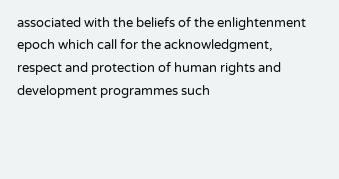associated with the beliefs of the enlightenment epoch which call for the acknowledgment, respect and protection of human rights and development programmes such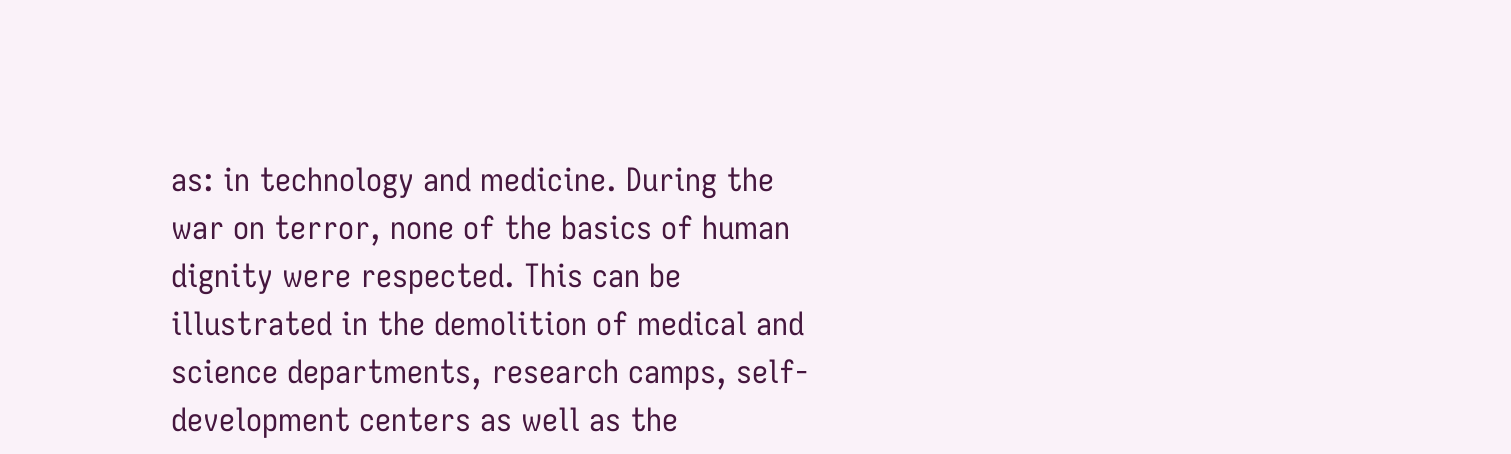as: in technology and medicine. During the war on terror, none of the basics of human dignity were respected. This can be illustrated in the demolition of medical and science departments, research camps, self-development centers as well as the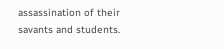assassination of their savants and students.